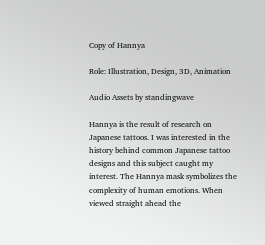Copy of Hannya

Role: Illustration, Design, 3D, Animation

Audio Assets by standingwave

Hannya is the result of research on Japanese tattoos. I was interested in the history behind common Japanese tattoo designs and this subject caught my interest. The Hannya mask symbolizes the complexity of human emotions. When viewed straight ahead the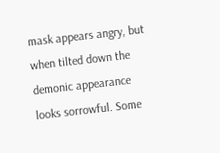mask appears angry, but when tilted down the demonic appearance looks sorrowful. Some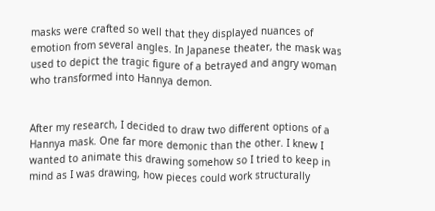masks were crafted so well that they displayed nuances of emotion from several angles. In Japanese theater, the mask was used to depict the tragic figure of a betrayed and angry woman who transformed into Hannya demon.


After my research, I decided to draw two different options of a Hannya mask. One far more demonic than the other. I knew I wanted to animate this drawing somehow so I tried to keep in mind as I was drawing, how pieces could work structurally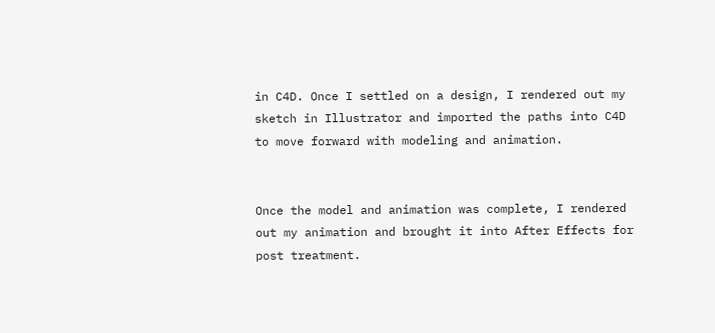in C4D. Once I settled on a design, I rendered out my sketch in Illustrator and imported the paths into C4D to move forward with modeling and animation.


Once the model and animation was complete, I rendered out my animation and brought it into After Effects for post treatment.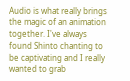Audio is what really brings the magic of an animation together. I've always found Shinto chanting to be captivating and I really wanted to grab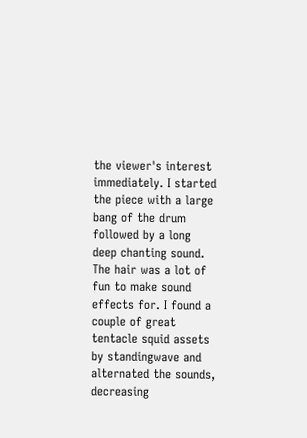the viewer's interest immediately. I started the piece with a large bang of the drum followed by a long deep chanting sound. The hair was a lot of fun to make sound effects for. I found a couple of great tentacle squid assets by standingwave and alternated the sounds, decreasing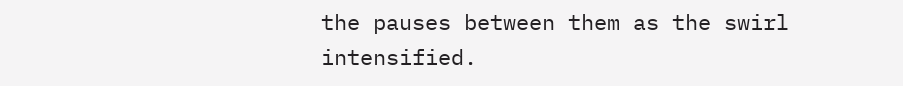the pauses between them as the swirl intensified.